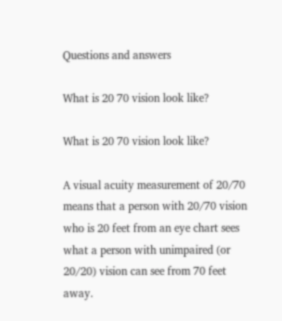Questions and answers

What is 20 70 vision look like?

What is 20 70 vision look like?

A visual acuity measurement of 20/70 means that a person with 20/70 vision who is 20 feet from an eye chart sees what a person with unimpaired (or 20/20) vision can see from 70 feet away.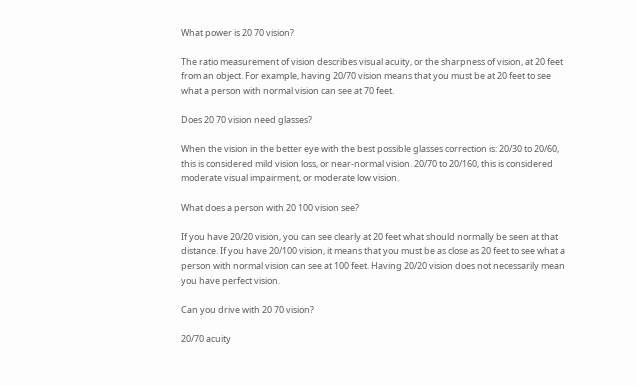What power is 20 70 vision?

The ratio measurement of vision describes visual acuity, or the sharpness of vision, at 20 feet from an object. For example, having 20/70 vision means that you must be at 20 feet to see what a person with normal vision can see at 70 feet.

Does 20 70 vision need glasses?

When the vision in the better eye with the best possible glasses correction is: 20/30 to 20/60, this is considered mild vision loss, or near-normal vision. 20/70 to 20/160, this is considered moderate visual impairment, or moderate low vision.

What does a person with 20 100 vision see?

If you have 20/20 vision, you can see clearly at 20 feet what should normally be seen at that distance. If you have 20/100 vision, it means that you must be as close as 20 feet to see what a person with normal vision can see at 100 feet. Having 20/20 vision does not necessarily mean you have perfect vision.

Can you drive with 20 70 vision?

20/70 acuity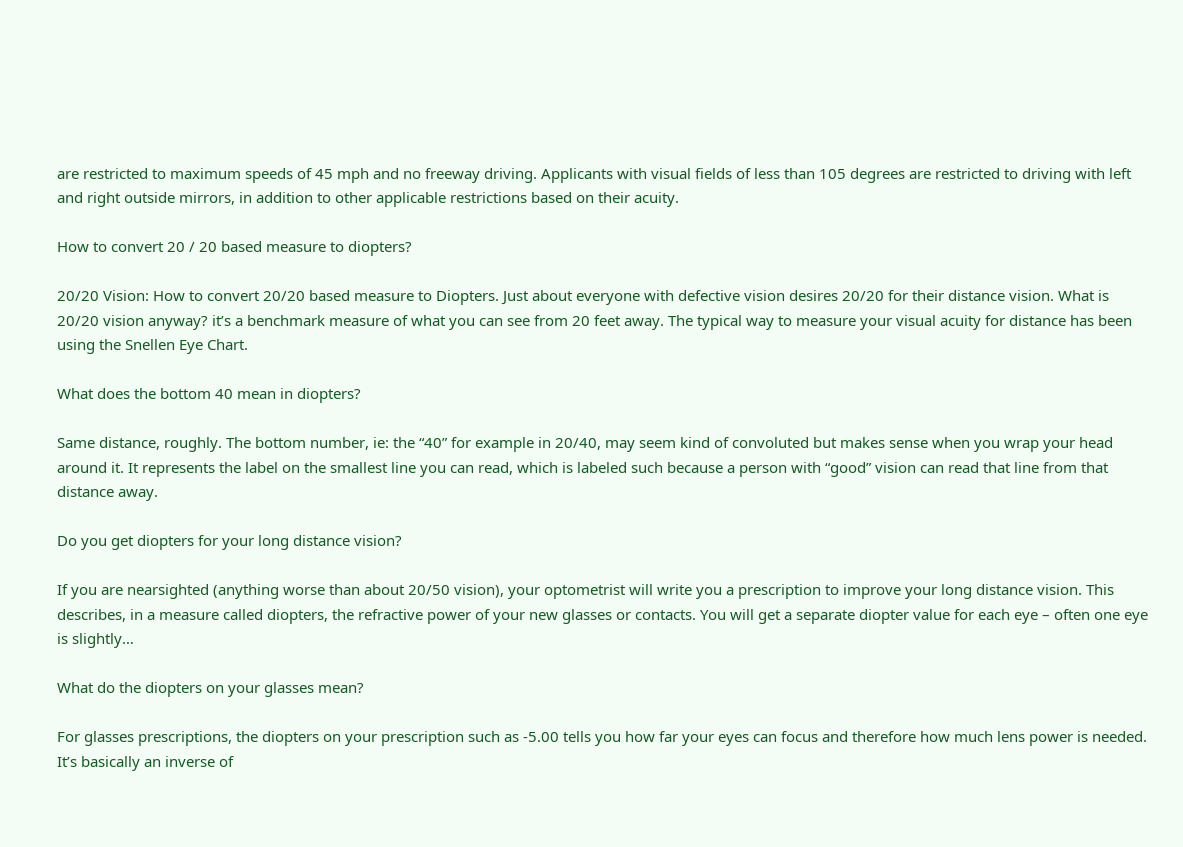are restricted to maximum speeds of 45 mph and no freeway driving. Applicants with visual fields of less than 105 degrees are restricted to driving with left and right outside mirrors, in addition to other applicable restrictions based on their acuity.

How to convert 20 / 20 based measure to diopters?

20/20 Vision: How to convert 20/20 based measure to Diopters. Just about everyone with defective vision desires 20/20 for their distance vision. What is 20/20 vision anyway? it’s a benchmark measure of what you can see from 20 feet away. The typical way to measure your visual acuity for distance has been using the Snellen Eye Chart.

What does the bottom 40 mean in diopters?

Same distance, roughly. The bottom number, ie: the “40” for example in 20/40, may seem kind of convoluted but makes sense when you wrap your head around it. It represents the label on the smallest line you can read, which is labeled such because a person with “good” vision can read that line from that distance away.

Do you get diopters for your long distance vision?

If you are nearsighted (anything worse than about 20/50 vision), your optometrist will write you a prescription to improve your long distance vision. This describes, in a measure called diopters, the refractive power of your new glasses or contacts. You will get a separate diopter value for each eye – often one eye is slightly…

What do the diopters on your glasses mean?

For glasses prescriptions, the diopters on your prescription such as -5.00 tells you how far your eyes can focus and therefore how much lens power is needed. It’s basically an inverse of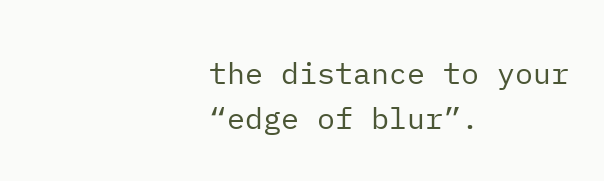the distance to your “edge of blur”.